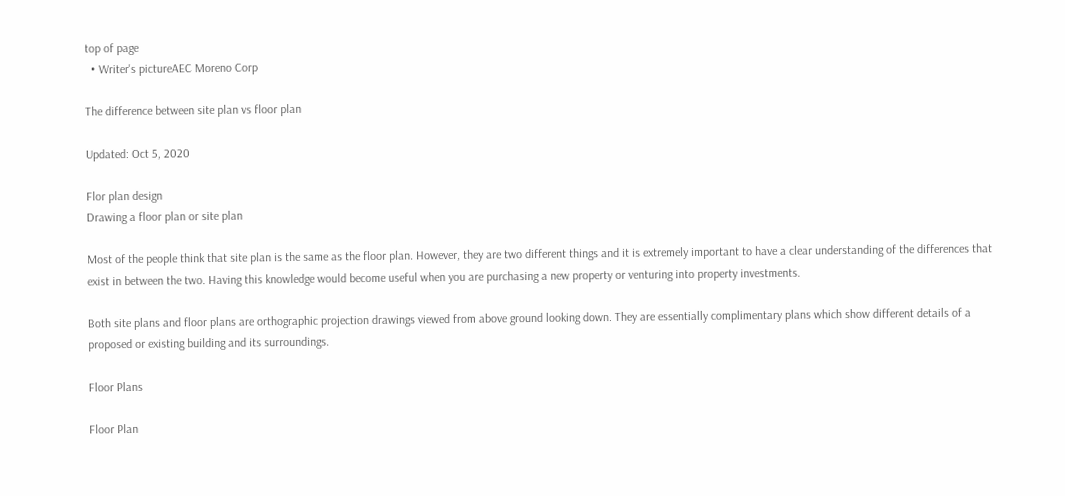top of page
  • Writer's pictureAEC Moreno Corp

The difference between site plan vs floor plan

Updated: Oct 5, 2020

Flor plan design
Drawing a floor plan or site plan

Most of the people think that site plan is the same as the floor plan. However, they are two different things and it is extremely important to have a clear understanding of the differences that exist in between the two. Having this knowledge would become useful when you are purchasing a new property or venturing into property investments.

Both site plans and floor plans are orthographic projection drawings viewed from above ground looking down. They are essentially complimentary plans which show different details of a proposed or existing building and its surroundings.

Floor Plans

Floor Plan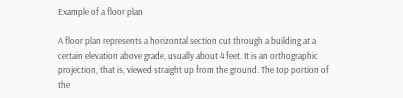Example of a floor plan

A floor plan represents a horizontal section cut through a building at a certain elevation above grade, usually about 4 feet. It is an orthographic projection, that is, viewed straight up from the ground. The top portion of the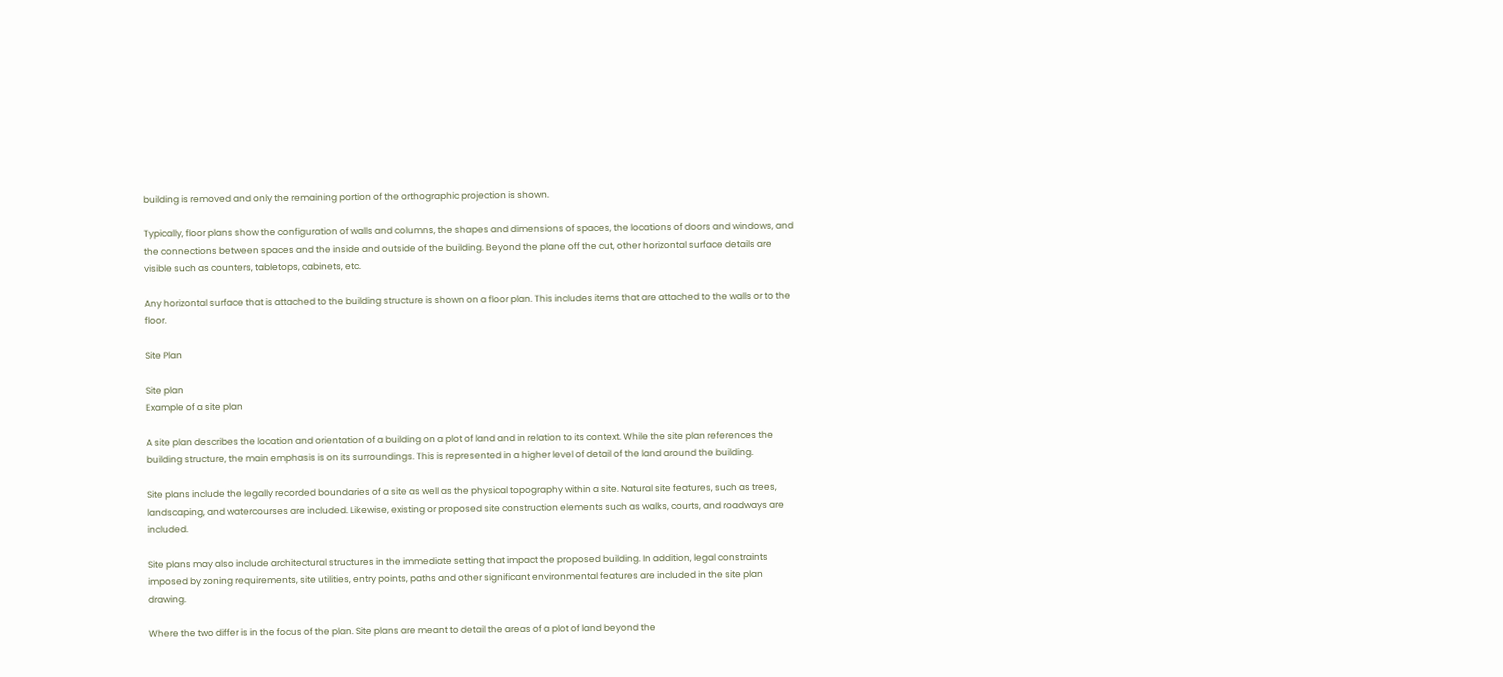building is removed and only the remaining portion of the orthographic projection is shown.

Typically, floor plans show the configuration of walls and columns, the shapes and dimensions of spaces, the locations of doors and windows, and the connections between spaces and the inside and outside of the building. Beyond the plane off the cut, other horizontal surface details are visible such as counters, tabletops, cabinets, etc.

Any horizontal surface that is attached to the building structure is shown on a floor plan. This includes items that are attached to the walls or to the floor.

Site Plan

Site plan
Example of a site plan

A site plan describes the location and orientation of a building on a plot of land and in relation to its context. While the site plan references the building structure, the main emphasis is on its surroundings. This is represented in a higher level of detail of the land around the building.

Site plans include the legally recorded boundaries of a site as well as the physical topography within a site. Natural site features, such as trees, landscaping, and watercourses are included. Likewise, existing or proposed site construction elements such as walks, courts, and roadways are included.

Site plans may also include architectural structures in the immediate setting that impact the proposed building. In addition, legal constraints imposed by zoning requirements, site utilities, entry points, paths and other significant environmental features are included in the site plan drawing.

Where the two differ is in the focus of the plan. Site plans are meant to detail the areas of a plot of land beyond the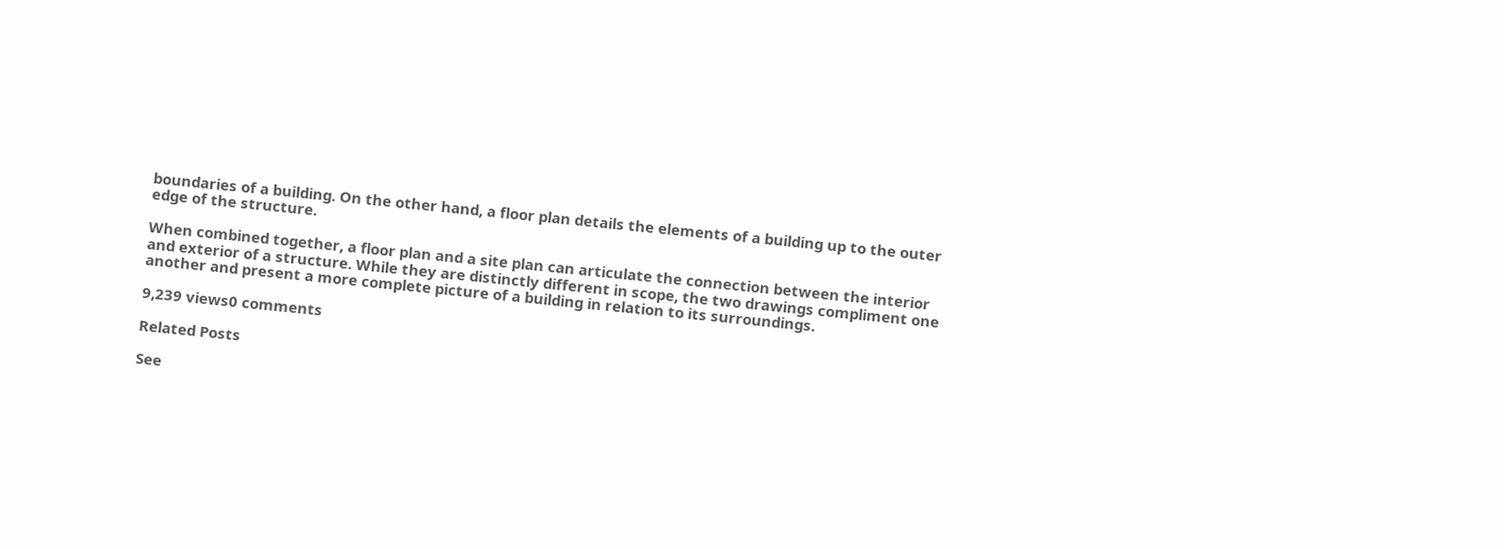boundaries of a building. On the other hand, a floor plan details the elements of a building up to the outer edge of the structure.

When combined together, a floor plan and a site plan can articulate the connection between the interior and exterior of a structure. While they are distinctly different in scope, the two drawings compliment one another and present a more complete picture of a building in relation to its surroundings.

9,239 views0 comments

Related Posts

See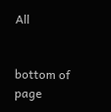All


bottom of page